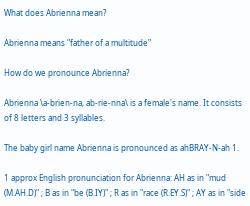What does Abrienna mean?

Abrienna means "father of a multitude"

How do we pronounce Abrienna?

Abrienna \a-brien-na, ab-rie-nna\ is a female's name. It consists of 8 letters and 3 syllables.

The baby girl name Abrienna is pronounced as ahBRAY-N-ah 1.

1 approx English pronunciation for Abrienna: AH as in "mud (M.AH.D)" ; B as in "be (B.IY)" ; R as in "race (R.EY.S)" ; AY as in "side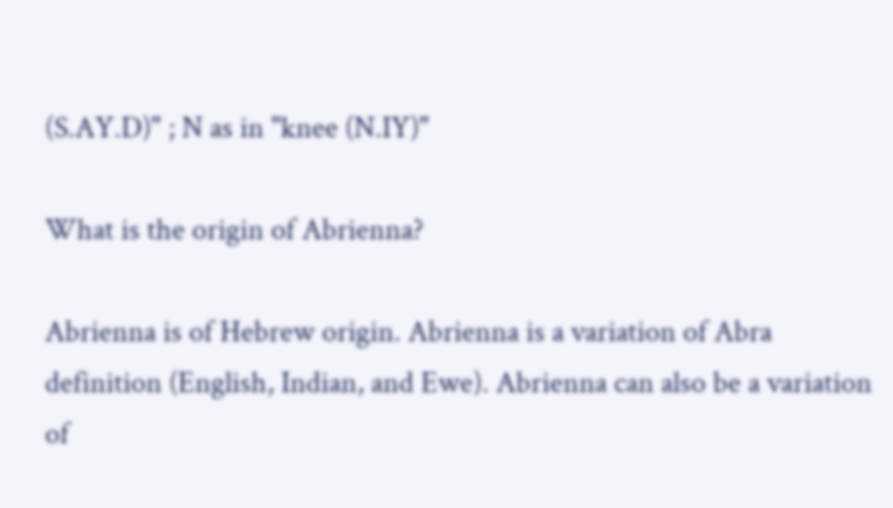(S.AY.D)" ; N as in "knee (N.IY)"

What is the origin of Abrienna?

Abrienna is of Hebrew origin. Abrienna is a variation of Abra definition (English, Indian, and Ewe). Abrienna can also be a variation of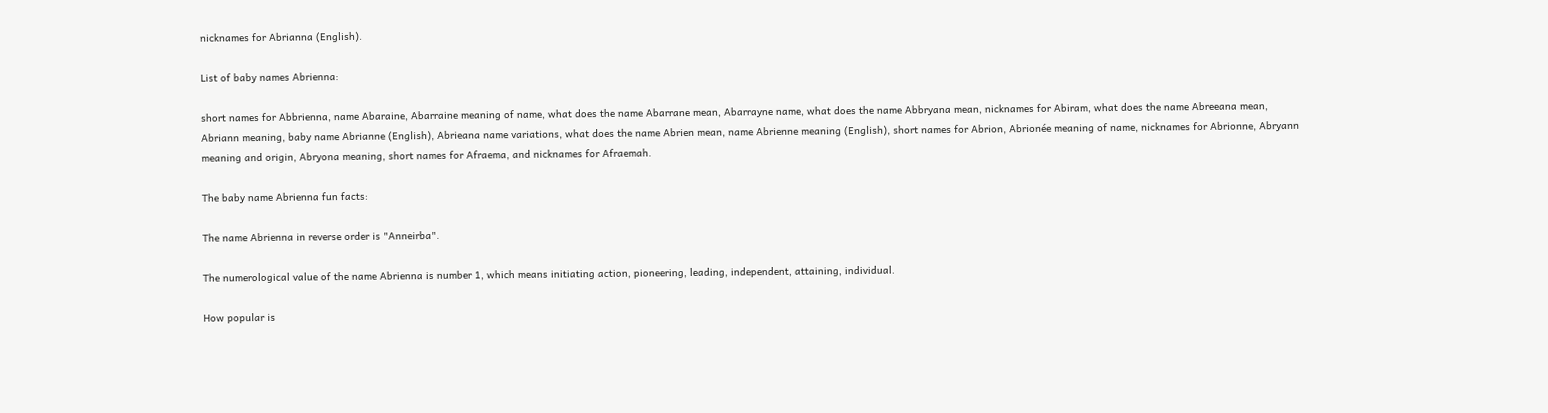nicknames for Abrianna (English).

List of baby names Abrienna:

short names for Abbrienna, name Abaraine, Abarraine meaning of name, what does the name Abarrane mean, Abarrayne name, what does the name Abbryana mean, nicknames for Abiram, what does the name Abreeana mean, Abriann meaning, baby name Abrianne (English), Abrieana name variations, what does the name Abrien mean, name Abrienne meaning (English), short names for Abrion, Abrionée meaning of name, nicknames for Abrionne, Abryann meaning and origin, Abryona meaning, short names for Afraema, and nicknames for Afraemah.

The baby name Abrienna fun facts:

The name Abrienna in reverse order is "Anneirba".

The numerological value of the name Abrienna is number 1, which means initiating action, pioneering, leading, independent, attaining, individual.

How popular is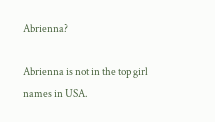Abrienna?

Abrienna is not in the top girl names in USA.